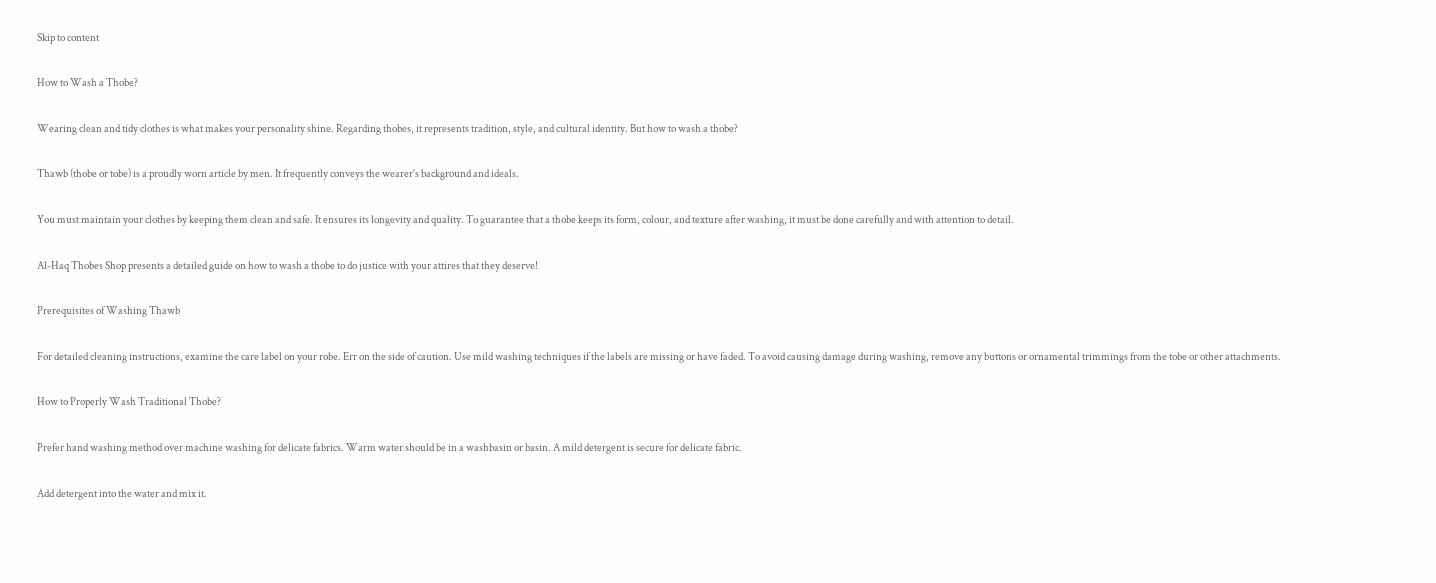Skip to content

How to Wash a Thobe?

Wearing clean and tidy clothes is what makes your personality shine. Regarding thobes, it represents tradition, style, and cultural identity. But how to wash a thobe?

Thawb (thobe or tobe) is a proudly worn article by men. It frequently conveys the wearer's background and ideals.

You must maintain your clothes by keeping them clean and safe. It ensures its longevity and quality. To guarantee that a thobe keeps its form, colour, and texture after washing, it must be done carefully and with attention to detail.

Al-Haq Thobes Shop presents a detailed guide on how to wash a thobe to do justice with your attires that they deserve!

Prerequisites of Washing Thawb

For detailed cleaning instructions, examine the care label on your robe. Err on the side of caution. Use mild washing techniques if the labels are missing or have faded. To avoid causing damage during washing, remove any buttons or ornamental trimmings from the tobe or other attachments.

How to Properly Wash Traditional Thobe?

Prefer hand washing method over machine washing for delicate fabrics. Warm water should be in a washbasin or basin. A mild detergent is secure for delicate fabric.

Add detergent into the water and mix it.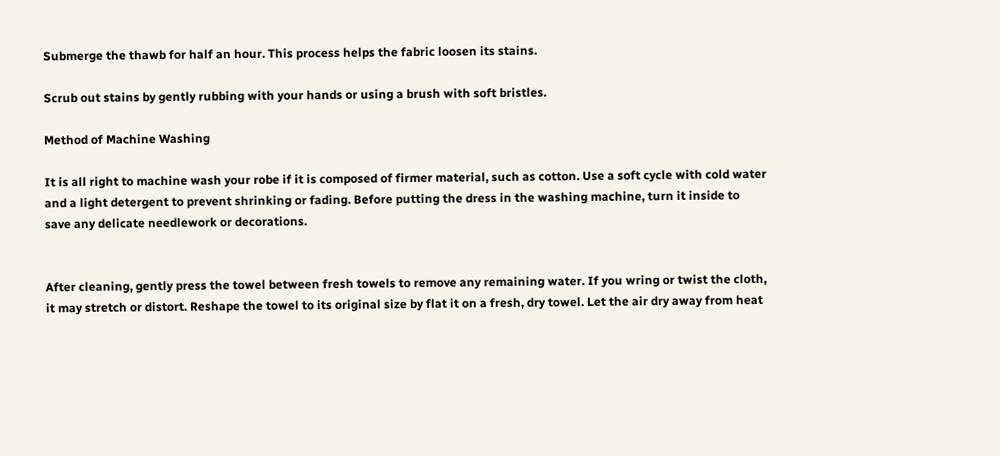Submerge the thawb for half an hour. This process helps the fabric loosen its stains.

Scrub out stains by gently rubbing with your hands or using a brush with soft bristles.

Method of Machine Washing

It is all right to machine wash your robe if it is composed of firmer material, such as cotton. Use a soft cycle with cold water and a light detergent to prevent shrinking or fading. Before putting the dress in the washing machine, turn it inside to save any delicate needlework or decorations.


After cleaning, gently press the towel between fresh towels to remove any remaining water. If you wring or twist the cloth, it may stretch or distort. Reshape the towel to its original size by flat it on a fresh, dry towel. Let the air dry away from heat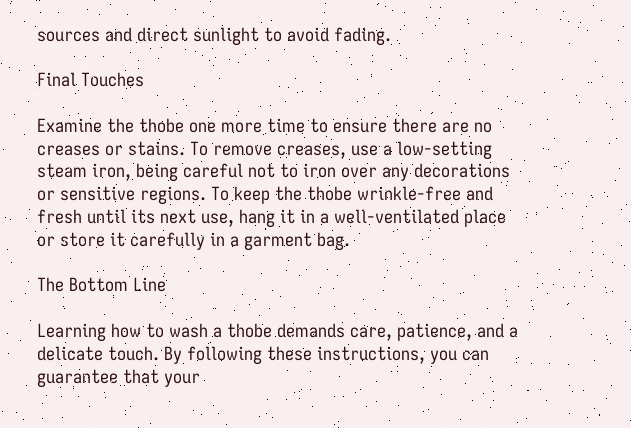sources and direct sunlight to avoid fading.

Final Touches

Examine the thobe one more time to ensure there are no creases or stains. To remove creases, use a low-setting steam iron, being careful not to iron over any decorations or sensitive regions. To keep the thobe wrinkle-free and fresh until its next use, hang it in a well-ventilated place or store it carefully in a garment bag.

The Bottom Line

Learning how to wash a thobe demands care, patience, and a delicate touch. By following these instructions, you can guarantee that your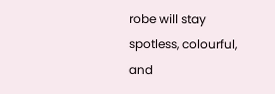robe will stay spotless, colourful, and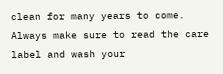clean for many years to come. Always make sure to read the care label and wash your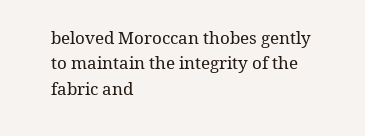beloved Moroccan thobes gently to maintain the integrity of the fabric and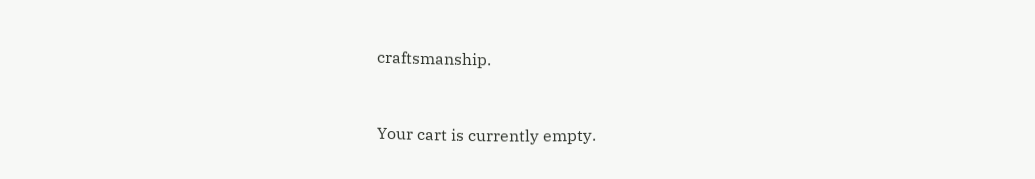craftsmanship.


Your cart is currently empty.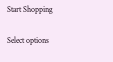Start Shopping

Select options